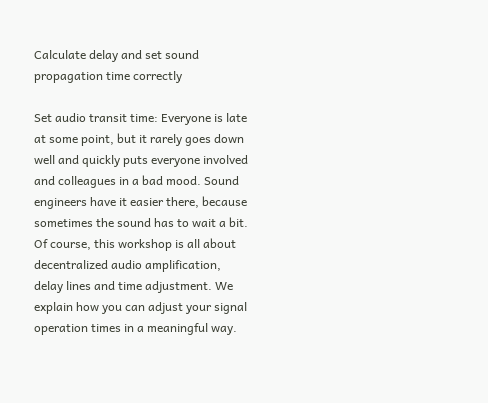Calculate delay and set sound propagation time correctly

Set audio transit time: Everyone is late at some point, but it rarely goes down well and quickly puts everyone involved and colleagues in a bad mood. Sound engineers have it easier there, because sometimes the sound has to wait a bit. Of course, this workshop is all about decentralized audio amplification, delay lines and time adjustment. We explain how you can adjust your signal operation times in a meaningful way.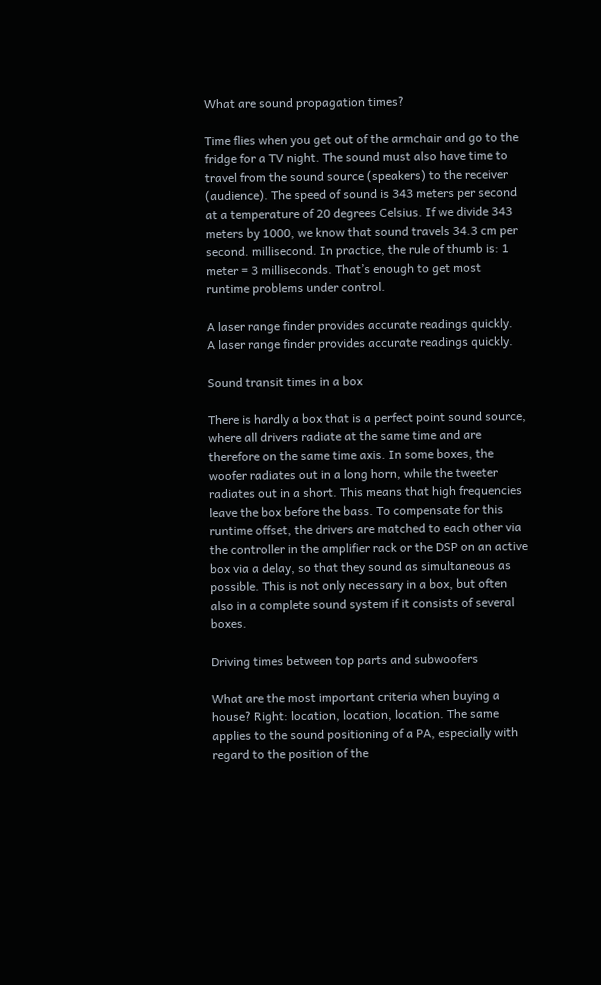What are sound propagation times?

Time flies when you get out of the armchair and go to the fridge for a TV night. The sound must also have time to travel from the sound source (speakers) to the receiver (audience). The speed of sound is 343 meters per second at a temperature of 20 degrees Celsius. If we divide 343 meters by 1000, we know that sound travels 34.3 cm per second. millisecond. In practice, the rule of thumb is: 1 meter = 3 milliseconds. That’s enough to get most runtime problems under control.

A laser range finder provides accurate readings quickly.
A laser range finder provides accurate readings quickly.

Sound transit times in a box

There is hardly a box that is a perfect point sound source, where all drivers radiate at the same time and are therefore on the same time axis. In some boxes, the woofer radiates out in a long horn, while the tweeter radiates out in a short. This means that high frequencies leave the box before the bass. To compensate for this runtime offset, the drivers are matched to each other via the controller in the amplifier rack or the DSP on an active box via a delay, so that they sound as simultaneous as possible. This is not only necessary in a box, but often also in a complete sound system if it consists of several boxes.

Driving times between top parts and subwoofers

What are the most important criteria when buying a house? Right: location, location, location. The same applies to the sound positioning of a PA, especially with regard to the position of the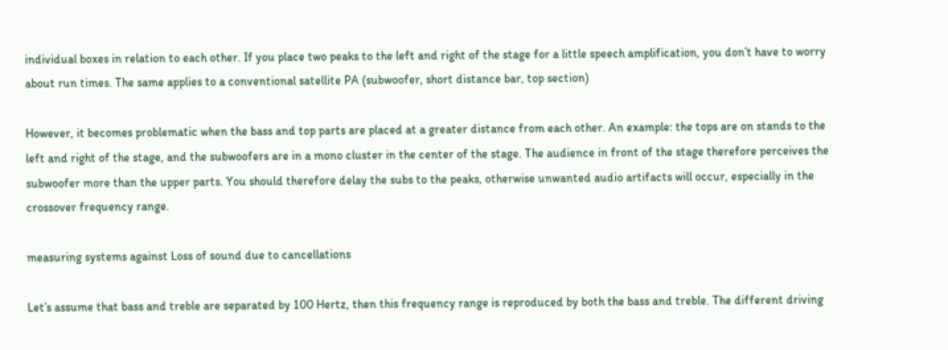individual boxes in relation to each other. If you place two peaks to the left and right of the stage for a little speech amplification, you don’t have to worry about run times. The same applies to a conventional satellite PA (subwoofer, short distance bar, top section)

However, it becomes problematic when the bass and top parts are placed at a greater distance from each other. An example: the tops are on stands to the left and right of the stage, and the subwoofers are in a mono cluster in the center of the stage. The audience in front of the stage therefore perceives the subwoofer more than the upper parts. You should therefore delay the subs to the peaks, otherwise unwanted audio artifacts will occur, especially in the crossover frequency range.

measuring systems against Loss of sound due to cancellations

Let’s assume that bass and treble are separated by 100 Hertz, then this frequency range is reproduced by both the bass and treble. The different driving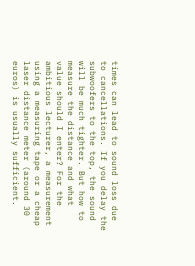times can lead to sound loss due to cancellations. If you delay the subwoofers to the top, the sound will be much tighter. But how to measure the distance and what value should I enter? For the ambitious lecturer, a measurement using a measuring tape or a cheap laser distance meter (around 30 euros) is usually sufficient.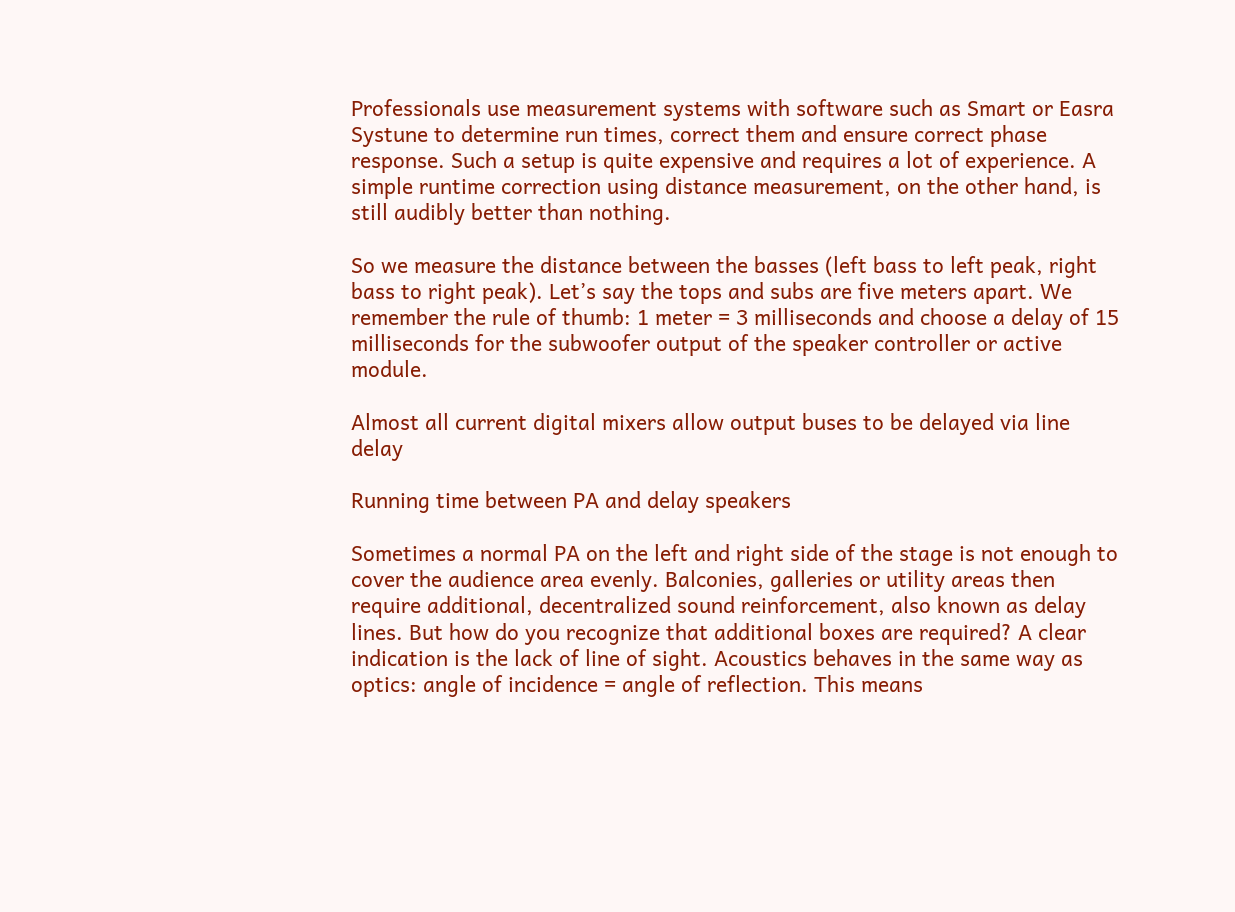Professionals use measurement systems with software such as Smart or Easra Systune to determine run times, correct them and ensure correct phase response. Such a setup is quite expensive and requires a lot of experience. A simple runtime correction using distance measurement, on the other hand, is still audibly better than nothing.

So we measure the distance between the basses (left bass to left peak, right bass to right peak). Let’s say the tops and subs are five meters apart. We remember the rule of thumb: 1 meter = 3 milliseconds and choose a delay of 15 milliseconds for the subwoofer output of the speaker controller or active module.

Almost all current digital mixers allow output buses to be delayed via line delay

Running time between PA and delay speakers

Sometimes a normal PA on the left and right side of the stage is not enough to cover the audience area evenly. Balconies, galleries or utility areas then require additional, decentralized sound reinforcement, also known as delay lines. But how do you recognize that additional boxes are required? A clear indication is the lack of line of sight. Acoustics behaves in the same way as optics: angle of incidence = angle of reflection. This means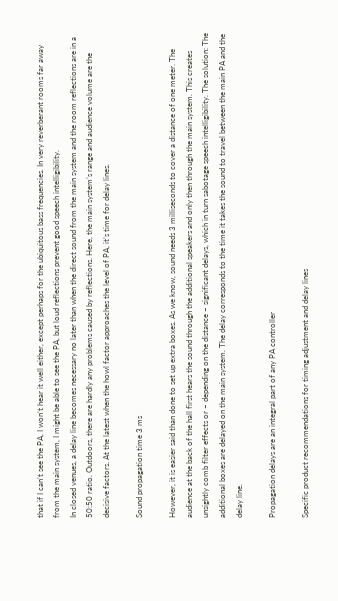that if I can’t see the PA, I won’t hear it well either, except perhaps for the ubiquitous bass frequencies. In very reverberant rooms far away from the main system, I might be able to see the PA, but loud reflections prevent good speech intelligibility.
In closed venues, a delay line becomes necessary no later than when the direct sound from the main system and the room reflections are in a 50:50 ratio. Outdoors, there are hardly any problems caused by reflections. Here, the main system’s range and audience volume are the decisive factors. At the latest when the howl factor approaches the level of PA, it’s time for delay lines.

Sound propagation time 3 ms

However, it is easier said than done to set up extra boxes. As we know, sound needs 3 milliseconds to cover a distance of one meter. The audience at the back of the hall first hears the sound through the additional speakers and only then through the main system. This creates unsightly comb filter effects or – depending on the distance – significant delays, which in turn sabotage speech intelligibility. The solution: The additional boxes are delayed on the main system. The delay corresponds to the time it takes the sound to travel between the main PA and the delay line.

Propagation delays are an integral part of any PA controller

Specific product recommendations for timing adjustment and delay lines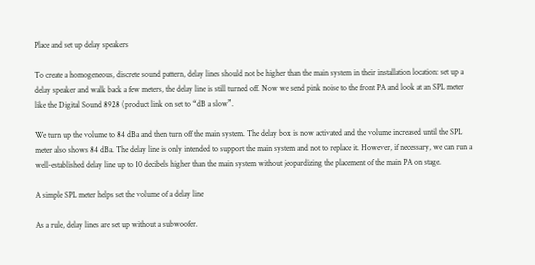Place and set up delay speakers

To create a homogeneous, discrete sound pattern, delay lines should not be higher than the main system in their installation location: set up a delay speaker and walk back a few meters, the delay line is still turned off. Now we send pink noise to the front PA and look at an SPL meter like the Digital Sound 8928 (product link on set to “dB a slow”.

We turn up the volume to 84 dBa and then turn off the main system. The delay box is now activated and the volume increased until the SPL meter also shows 84 dBa. The delay line is only intended to support the main system and not to replace it. However, if necessary, we can run a well-established delay line up to 10 decibels higher than the main system without jeopardizing the placement of the main PA on stage.

A simple SPL meter helps set the volume of a delay line

As a rule, delay lines are set up without a subwoofer.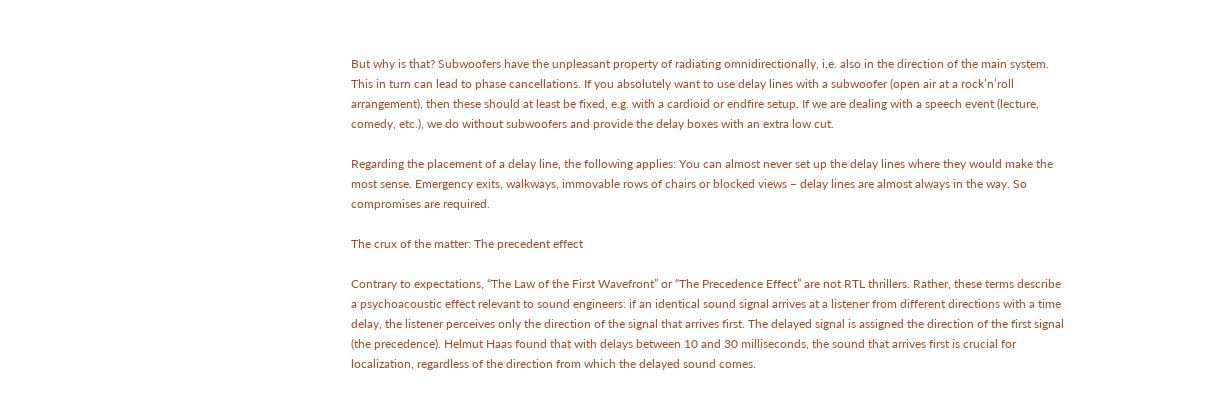But why is that? Subwoofers have the unpleasant property of radiating omnidirectionally, i.e. also in the direction of the main system. This in turn can lead to phase cancellations. If you absolutely want to use delay lines with a subwoofer (open air at a rock’n’roll arrangement), then these should at least be fixed, e.g. with a cardioid or endfire setup. If we are dealing with a speech event (lecture, comedy, etc.), we do without subwoofers and provide the delay boxes with an extra low cut.

Regarding the placement of a delay line, the following applies: You can almost never set up the delay lines where they would make the most sense. Emergency exits, walkways, immovable rows of chairs or blocked views – delay lines are almost always in the way. So compromises are required.

The crux of the matter: The precedent effect

Contrary to expectations, “The Law of the First Wavefront” or “The Precedence Effect” are not RTL thrillers. Rather, these terms describe a psychoacoustic effect relevant to sound engineers: if an identical sound signal arrives at a listener from different directions with a time delay, the listener perceives only the direction of the signal that arrives first. The delayed signal is assigned the direction of the first signal (the precedence). Helmut Haas found that with delays between 10 and 30 milliseconds, the sound that arrives first is crucial for localization, regardless of the direction from which the delayed sound comes.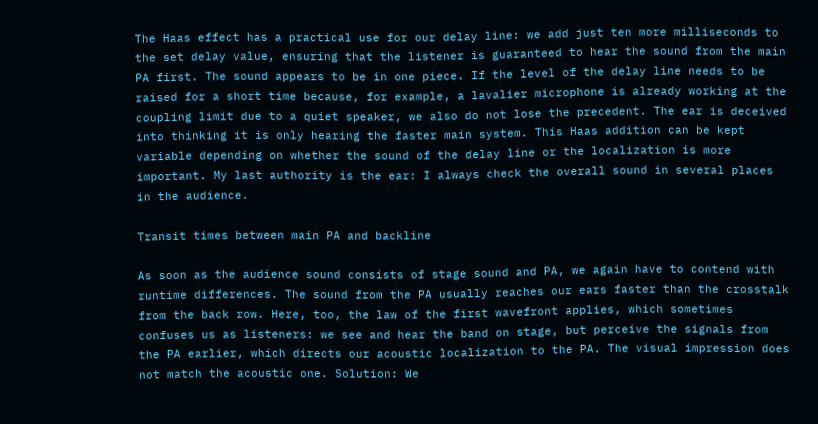The Haas effect has a practical use for our delay line: we add just ten more milliseconds to the set delay value, ensuring that the listener is guaranteed to hear the sound from the main PA first. The sound appears to be in one piece. If the level of the delay line needs to be raised for a short time because, for example, a lavalier microphone is already working at the coupling limit due to a quiet speaker, we also do not lose the precedent. The ear is deceived into thinking it is only hearing the faster main system. This Haas addition can be kept variable depending on whether the sound of the delay line or the localization is more important. My last authority is the ear: I always check the overall sound in several places in the audience.

Transit times between main PA and backline

As soon as the audience sound consists of stage sound and PA, we again have to contend with runtime differences. The sound from the PA usually reaches our ears faster than the crosstalk from the back row. Here, too, the law of the first wavefront applies, which sometimes confuses us as listeners: we see and hear the band on stage, but perceive the signals from the PA earlier, which directs our acoustic localization to the PA. The visual impression does not match the acoustic one. Solution: We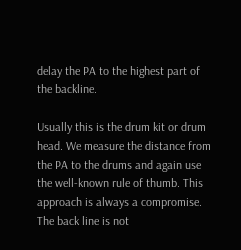delay the PA to the highest part of the backline.

Usually this is the drum kit or drum head. We measure the distance from the PA to the drums and again use the well-known rule of thumb. This approach is always a compromise. The back line is not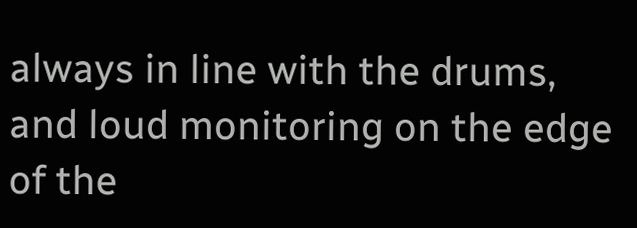always in line with the drums, and loud monitoring on the edge of the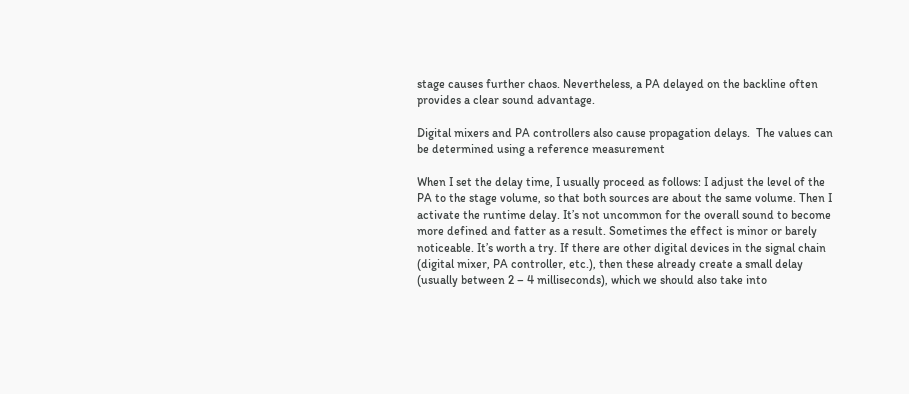stage causes further chaos. Nevertheless, a PA delayed on the backline often provides a clear sound advantage.

Digital mixers and PA controllers also cause propagation delays.  The values can be determined using a reference measurement

When I set the delay time, I usually proceed as follows: I adjust the level of the PA to the stage volume, so that both sources are about the same volume. Then I activate the runtime delay. It’s not uncommon for the overall sound to become more defined and fatter as a result. Sometimes the effect is minor or barely noticeable. It’s worth a try. If there are other digital devices in the signal chain (digital mixer, PA controller, etc.), then these already create a small delay (usually between 2 – 4 milliseconds), which we should also take into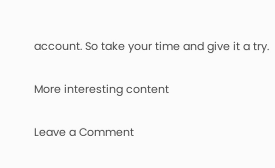account. So take your time and give it a try.

More interesting content

Leave a Comment